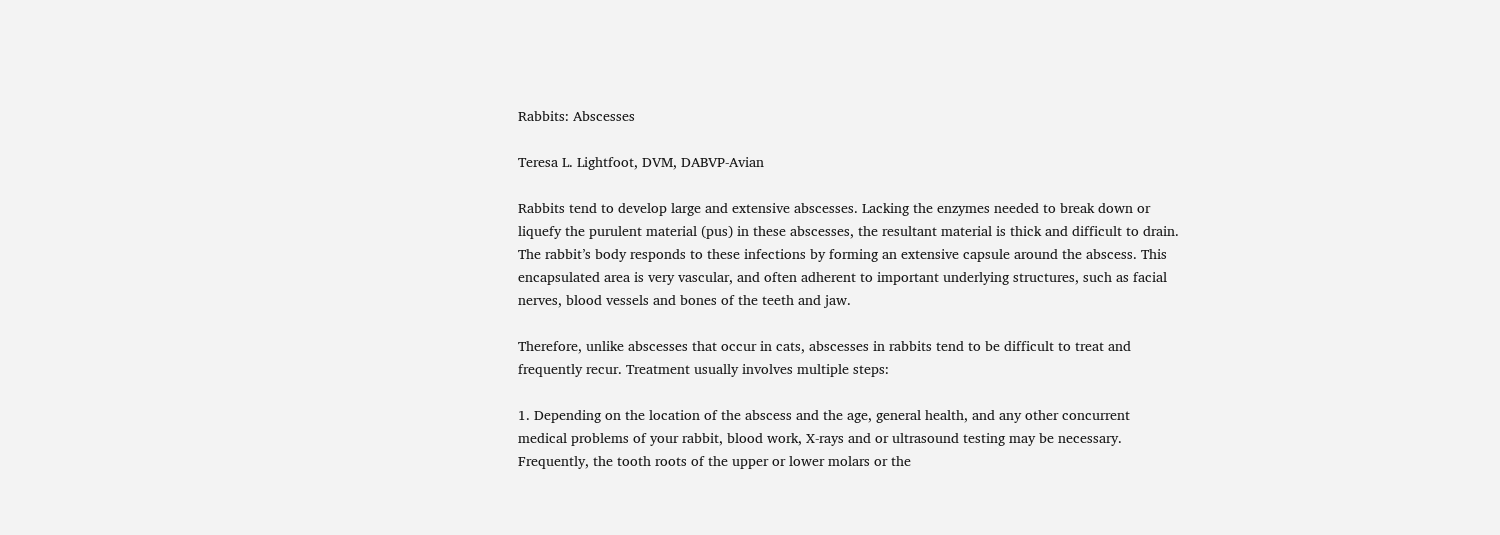Rabbits: Abscesses

Teresa L. Lightfoot, DVM, DABVP-Avian

Rabbits tend to develop large and extensive abscesses. Lacking the enzymes needed to break down or liquefy the purulent material (pus) in these abscesses, the resultant material is thick and difficult to drain. The rabbit’s body responds to these infections by forming an extensive capsule around the abscess. This encapsulated area is very vascular, and often adherent to important underlying structures, such as facial nerves, blood vessels and bones of the teeth and jaw.

Therefore, unlike abscesses that occur in cats, abscesses in rabbits tend to be difficult to treat and frequently recur. Treatment usually involves multiple steps:

1. Depending on the location of the abscess and the age, general health, and any other concurrent medical problems of your rabbit, blood work, X-rays and or ultrasound testing may be necessary. Frequently, the tooth roots of the upper or lower molars or the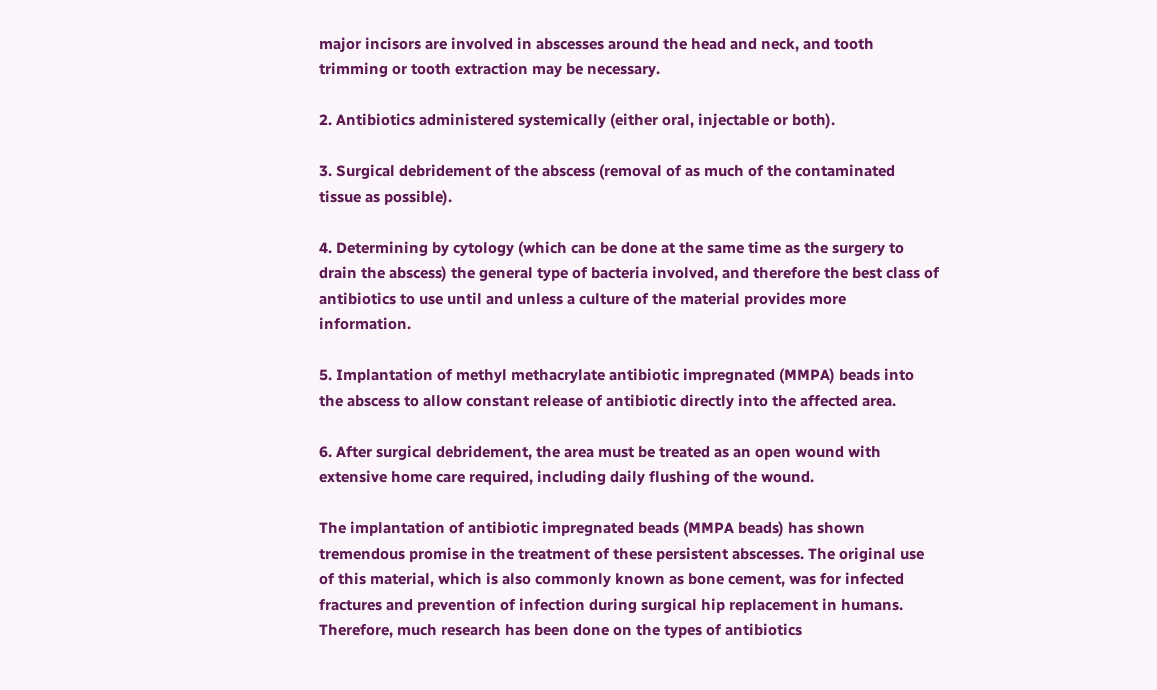major incisors are involved in abscesses around the head and neck, and tooth trimming or tooth extraction may be necessary.

2. Antibiotics administered systemically (either oral, injectable or both).

3. Surgical debridement of the abscess (removal of as much of the contaminated tissue as possible).

4. Determining by cytology (which can be done at the same time as the surgery to drain the abscess) the general type of bacteria involved, and therefore the best class of antibiotics to use until and unless a culture of the material provides more information.

5. Implantation of methyl methacrylate antibiotic impregnated (MMPA) beads into the abscess to allow constant release of antibiotic directly into the affected area.

6. After surgical debridement, the area must be treated as an open wound with extensive home care required, including daily flushing of the wound.

The implantation of antibiotic impregnated beads (MMPA beads) has shown tremendous promise in the treatment of these persistent abscesses. The original use of this material, which is also commonly known as bone cement, was for infected fractures and prevention of infection during surgical hip replacement in humans. Therefore, much research has been done on the types of antibiotics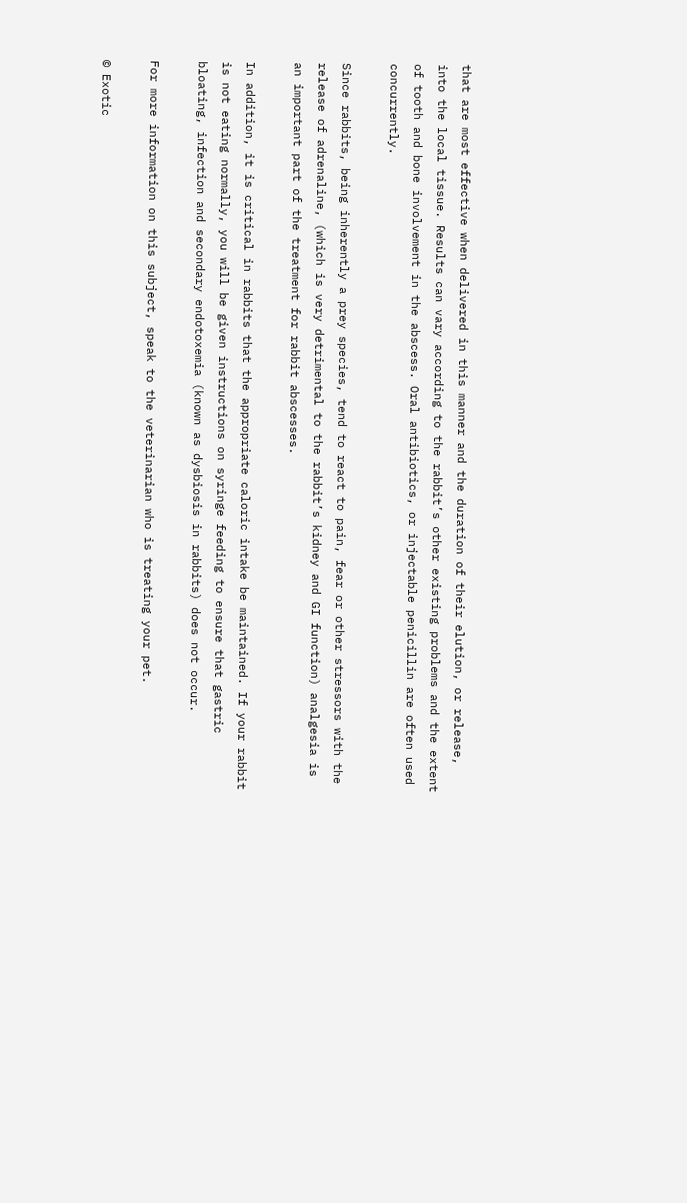that are most effective when delivered in this manner and the duration of their elution, or release, into the local tissue. Results can vary according to the rabbit’s other existing problems and the extent of tooth and bone involvement in the abscess. Oral antibiotics, or injectable penicillin are often used concurrently.

Since rabbits, being inherently a prey species, tend to react to pain, fear or other stressors with the release of adrenaline, (which is very detrimental to the rabbit’s kidney and GI function) analgesia is an important part of the treatment for rabbit abscesses.

In addition, it is critical in rabbits that the appropriate caloric intake be maintained. If your rabbit is not eating normally, you will be given instructions on syringe feeding to ensure that gastric bloating, infection and secondary endotoxemia (known as dysbiosis in rabbits) does not occur.

For more information on this subject, speak to the veterinarian who is treating your pet.

© Exotic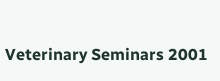Veterinary Seminars 2001